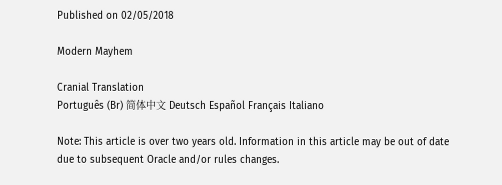Published on 02/05/2018

Modern Mayhem

Cranial Translation
Português (Br) 简体中文 Deutsch Español Français Italiano

Note: This article is over two years old. Information in this article may be out of date due to subsequent Oracle and/or rules changes.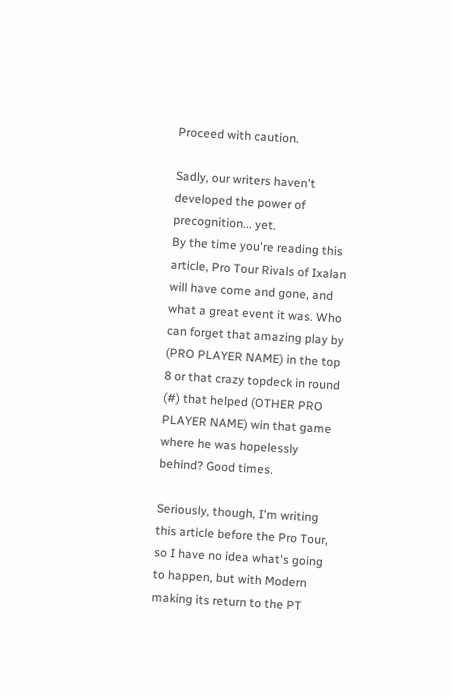Proceed with caution.

Sadly, our writers haven't developed the power of precognition... yet.
By the time you're reading this article, Pro Tour Rivals of Ixalan will have come and gone, and what a great event it was. Who can forget that amazing play by (PRO PLAYER NAME) in the top 8 or that crazy topdeck in round (#) that helped (OTHER PRO PLAYER NAME) win that game where he was hopelessly behind? Good times.

Seriously, though, I'm writing this article before the Pro Tour, so I have no idea what's going to happen, but with Modern making its return to the PT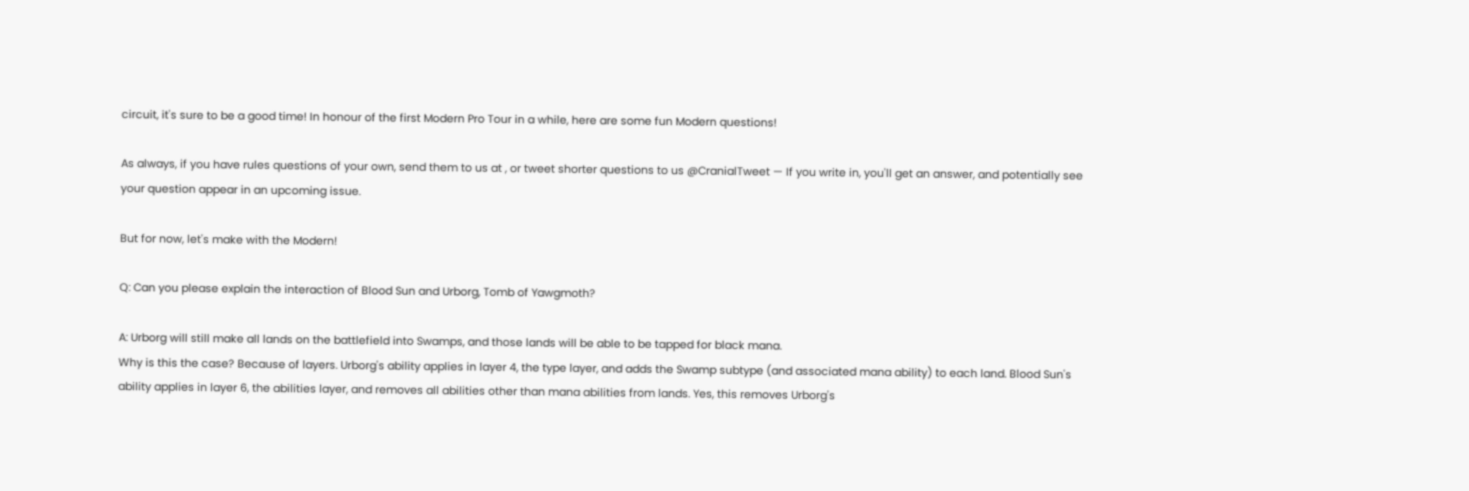circuit, it's sure to be a good time! In honour of the first Modern Pro Tour in a while, here are some fun Modern questions!

As always, if you have rules questions of your own, send them to us at , or tweet shorter questions to us @CranialTweet — If you write in, you'll get an answer, and potentially see your question appear in an upcoming issue.

But for now, let's make with the Modern!

Q: Can you please explain the interaction of Blood Sun and Urborg, Tomb of Yawgmoth?

A: Urborg will still make all lands on the battlefield into Swamps, and those lands will be able to be tapped for black mana.
Why is this the case? Because of layers. Urborg's ability applies in layer 4, the type layer, and adds the Swamp subtype (and associated mana ability) to each land. Blood Sun's ability applies in layer 6, the abilities layer, and removes all abilities other than mana abilities from lands. Yes, this removes Urborg's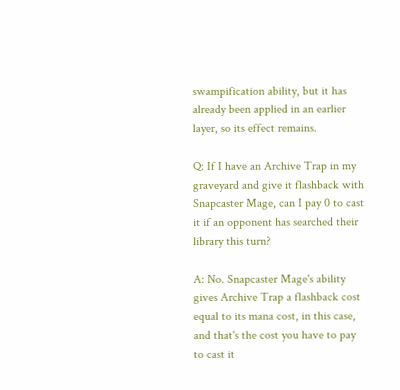swampification ability, but it has already been applied in an earlier layer, so its effect remains.

Q: If I have an Archive Trap in my graveyard and give it flashback with Snapcaster Mage, can I pay 0 to cast it if an opponent has searched their library this turn?

A: No. Snapcaster Mage's ability gives Archive Trap a flashback cost equal to its mana cost, in this case, and that's the cost you have to pay to cast it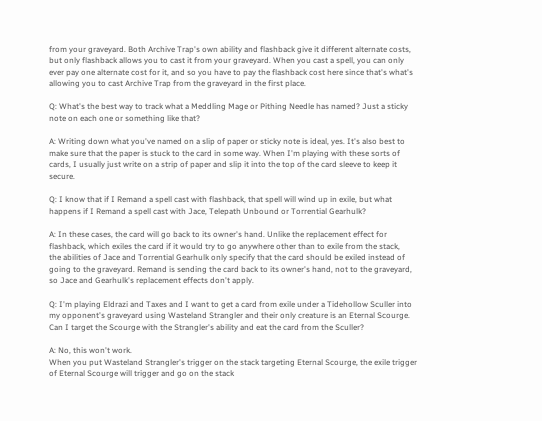from your graveyard. Both Archive Trap's own ability and flashback give it different alternate costs, but only flashback allows you to cast it from your graveyard. When you cast a spell, you can only ever pay one alternate cost for it, and so you have to pay the flashback cost here since that's what's allowing you to cast Archive Trap from the graveyard in the first place.

Q: What's the best way to track what a Meddling Mage or Pithing Needle has named? Just a sticky note on each one or something like that?

A: Writing down what you've named on a slip of paper or sticky note is ideal, yes. It's also best to make sure that the paper is stuck to the card in some way. When I'm playing with these sorts of cards, I usually just write on a strip of paper and slip it into the top of the card sleeve to keep it secure.

Q: I know that if I Remand a spell cast with flashback, that spell will wind up in exile, but what happens if I Remand a spell cast with Jace, Telepath Unbound or Torrential Gearhulk?

A: In these cases, the card will go back to its owner's hand. Unlike the replacement effect for flashback, which exiles the card if it would try to go anywhere other than to exile from the stack,
the abilities of Jace and Torrential Gearhulk only specify that the card should be exiled instead of going to the graveyard. Remand is sending the card back to its owner's hand, not to the graveyard, so Jace and Gearhulk's replacement effects don't apply.

Q: I'm playing Eldrazi and Taxes and I want to get a card from exile under a Tidehollow Sculler into my opponent's graveyard using Wasteland Strangler and their only creature is an Eternal Scourge. Can I target the Scourge with the Strangler's ability and eat the card from the Sculler?

A: No, this won't work.
When you put Wasteland Strangler's trigger on the stack targeting Eternal Scourge, the exile trigger of Eternal Scourge will trigger and go on the stack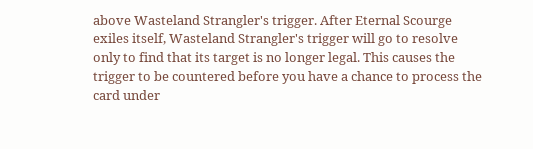above Wasteland Strangler's trigger. After Eternal Scourge exiles itself, Wasteland Strangler's trigger will go to resolve only to find that its target is no longer legal. This causes the trigger to be countered before you have a chance to process the card under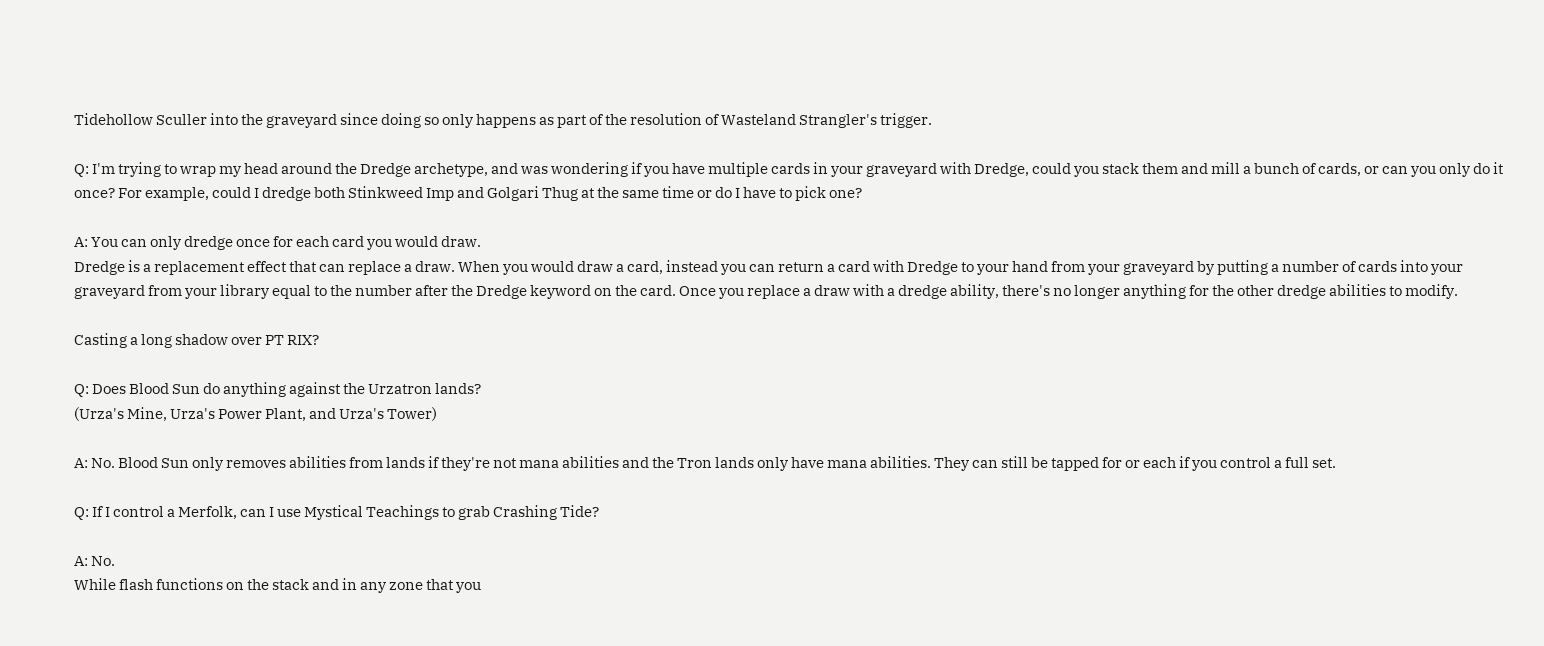Tidehollow Sculler into the graveyard since doing so only happens as part of the resolution of Wasteland Strangler's trigger.

Q: I'm trying to wrap my head around the Dredge archetype, and was wondering if you have multiple cards in your graveyard with Dredge, could you stack them and mill a bunch of cards, or can you only do it once? For example, could I dredge both Stinkweed Imp and Golgari Thug at the same time or do I have to pick one?

A: You can only dredge once for each card you would draw.
Dredge is a replacement effect that can replace a draw. When you would draw a card, instead you can return a card with Dredge to your hand from your graveyard by putting a number of cards into your graveyard from your library equal to the number after the Dredge keyword on the card. Once you replace a draw with a dredge ability, there's no longer anything for the other dredge abilities to modify.

Casting a long shadow over PT RIX?

Q: Does Blood Sun do anything against the Urzatron lands?
(Urza's Mine, Urza's Power Plant, and Urza's Tower)

A: No. Blood Sun only removes abilities from lands if they're not mana abilities and the Tron lands only have mana abilities. They can still be tapped for or each if you control a full set.

Q: If I control a Merfolk, can I use Mystical Teachings to grab Crashing Tide?

A: No.
While flash functions on the stack and in any zone that you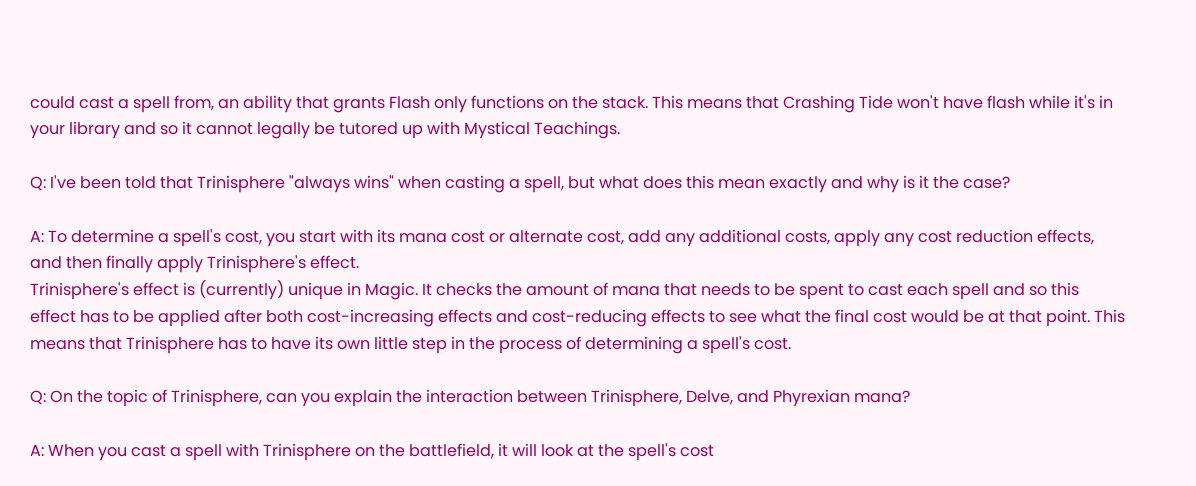could cast a spell from, an ability that grants Flash only functions on the stack. This means that Crashing Tide won't have flash while it's in your library and so it cannot legally be tutored up with Mystical Teachings.

Q: I've been told that Trinisphere "always wins" when casting a spell, but what does this mean exactly and why is it the case?

A: To determine a spell's cost, you start with its mana cost or alternate cost, add any additional costs, apply any cost reduction effects, and then finally apply Trinisphere's effect.
Trinisphere's effect is (currently) unique in Magic. It checks the amount of mana that needs to be spent to cast each spell and so this effect has to be applied after both cost-increasing effects and cost-reducing effects to see what the final cost would be at that point. This means that Trinisphere has to have its own little step in the process of determining a spell's cost.

Q: On the topic of Trinisphere, can you explain the interaction between Trinisphere, Delve, and Phyrexian mana?

A: When you cast a spell with Trinisphere on the battlefield, it will look at the spell's cost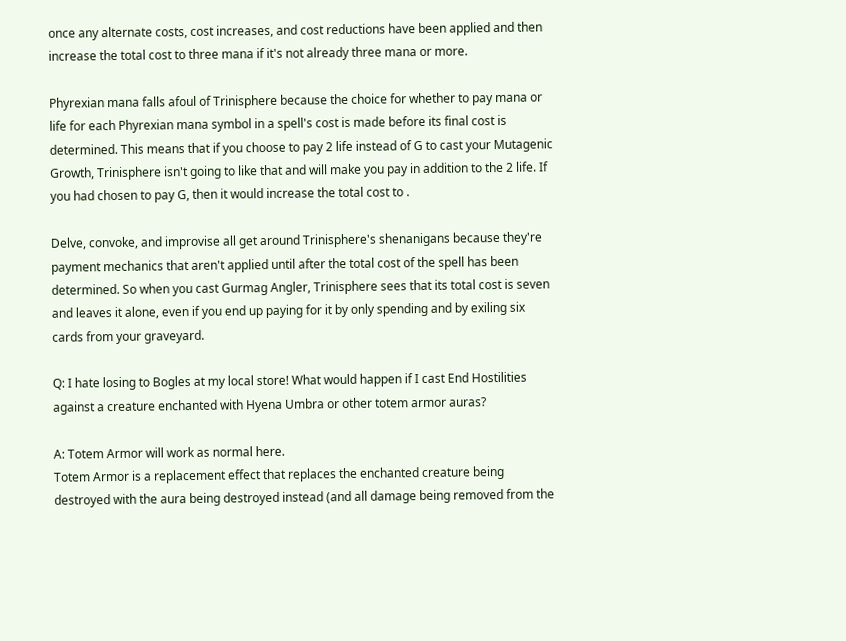once any alternate costs, cost increases, and cost reductions have been applied and then increase the total cost to three mana if it's not already three mana or more.

Phyrexian mana falls afoul of Trinisphere because the choice for whether to pay mana or life for each Phyrexian mana symbol in a spell's cost is made before its final cost is determined. This means that if you choose to pay 2 life instead of G to cast your Mutagenic Growth, Trinisphere isn't going to like that and will make you pay in addition to the 2 life. If you had chosen to pay G, then it would increase the total cost to .

Delve, convoke, and improvise all get around Trinisphere's shenanigans because they're payment mechanics that aren't applied until after the total cost of the spell has been determined. So when you cast Gurmag Angler, Trinisphere sees that its total cost is seven and leaves it alone, even if you end up paying for it by only spending and by exiling six cards from your graveyard.

Q: I hate losing to Bogles at my local store! What would happen if I cast End Hostilities against a creature enchanted with Hyena Umbra or other totem armor auras?

A: Totem Armor will work as normal here.
Totem Armor is a replacement effect that replaces the enchanted creature being destroyed with the aura being destroyed instead (and all damage being removed from the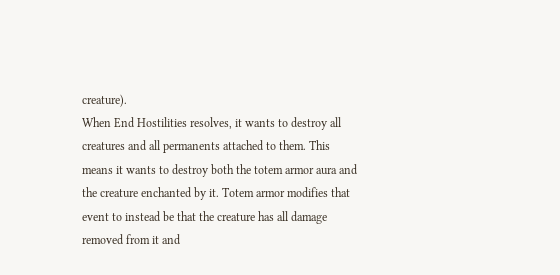creature).
When End Hostilities resolves, it wants to destroy all creatures and all permanents attached to them. This means it wants to destroy both the totem armor aura and the creature enchanted by it. Totem armor modifies that event to instead be that the creature has all damage removed from it and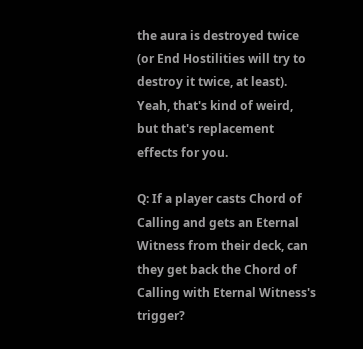the aura is destroyed twice (or End Hostilities will try to destroy it twice, at least).
Yeah, that's kind of weird, but that's replacement effects for you.

Q: If a player casts Chord of Calling and gets an Eternal Witness from their deck, can they get back the Chord of Calling with Eternal Witness's trigger?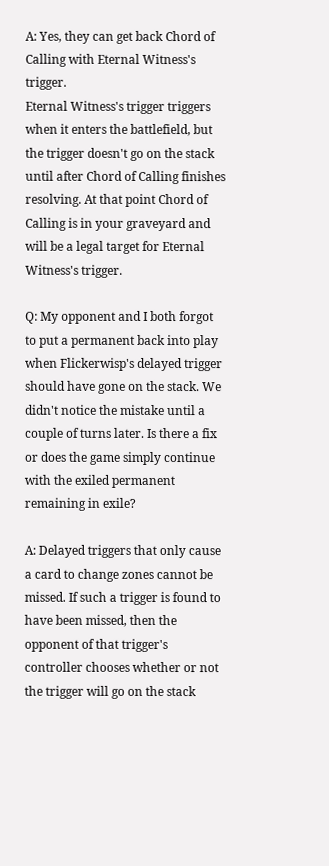A: Yes, they can get back Chord of Calling with Eternal Witness's trigger.
Eternal Witness's trigger triggers when it enters the battlefield, but the trigger doesn't go on the stack until after Chord of Calling finishes resolving. At that point Chord of Calling is in your graveyard and will be a legal target for Eternal Witness's trigger.

Q: My opponent and I both forgot to put a permanent back into play when Flickerwisp's delayed trigger should have gone on the stack. We didn't notice the mistake until a couple of turns later. Is there a fix or does the game simply continue with the exiled permanent remaining in exile?

A: Delayed triggers that only cause a card to change zones cannot be missed. If such a trigger is found to have been missed, then the opponent of that trigger's controller chooses whether or not the trigger will go on the stack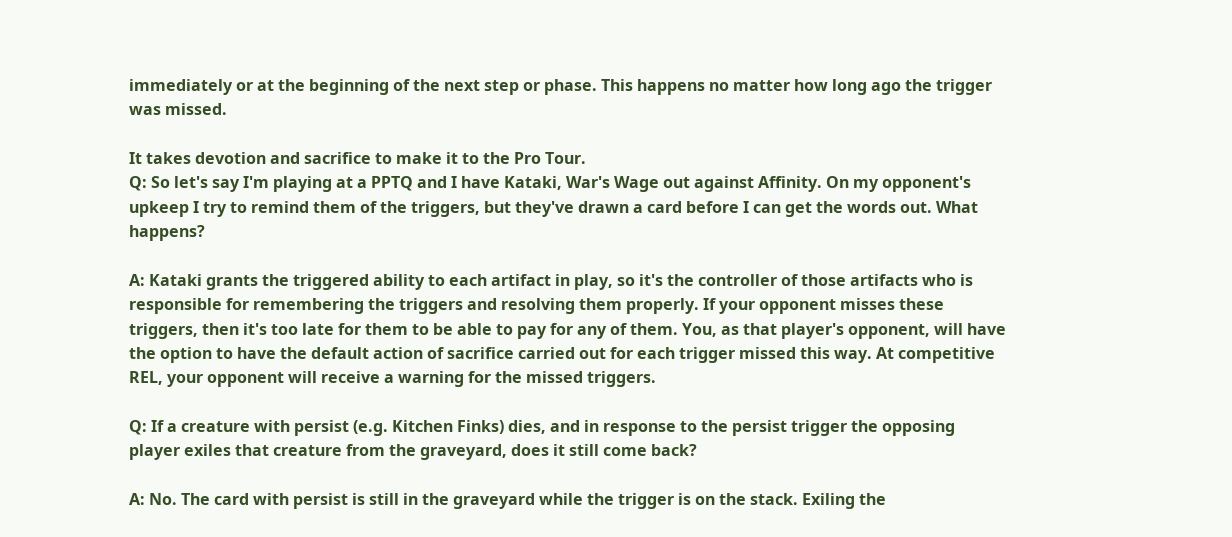immediately or at the beginning of the next step or phase. This happens no matter how long ago the trigger was missed.

It takes devotion and sacrifice to make it to the Pro Tour.
Q: So let's say I'm playing at a PPTQ and I have Kataki, War's Wage out against Affinity. On my opponent's upkeep I try to remind them of the triggers, but they've drawn a card before I can get the words out. What happens?

A: Kataki grants the triggered ability to each artifact in play, so it's the controller of those artifacts who is responsible for remembering the triggers and resolving them properly. If your opponent misses these triggers, then it's too late for them to be able to pay for any of them. You, as that player's opponent, will have the option to have the default action of sacrifice carried out for each trigger missed this way. At competitive REL, your opponent will receive a warning for the missed triggers.

Q: If a creature with persist (e.g. Kitchen Finks) dies, and in response to the persist trigger the opposing player exiles that creature from the graveyard, does it still come back?

A: No. The card with persist is still in the graveyard while the trigger is on the stack. Exiling the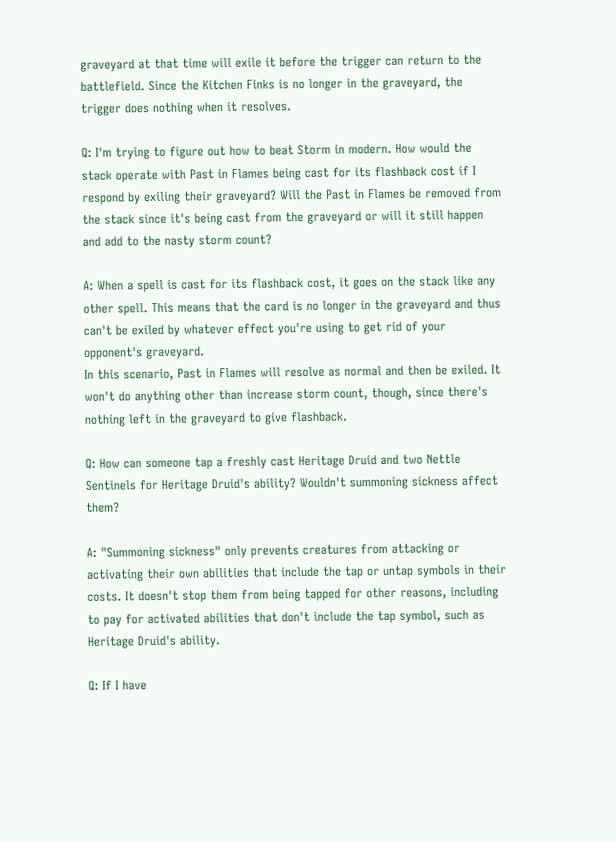graveyard at that time will exile it before the trigger can return to the battlefield. Since the Kitchen Finks is no longer in the graveyard, the trigger does nothing when it resolves.

Q: I'm trying to figure out how to beat Storm in modern. How would the stack operate with Past in Flames being cast for its flashback cost if I respond by exiling their graveyard? Will the Past in Flames be removed from the stack since it's being cast from the graveyard or will it still happen and add to the nasty storm count?

A: When a spell is cast for its flashback cost, it goes on the stack like any other spell. This means that the card is no longer in the graveyard and thus can't be exiled by whatever effect you're using to get rid of your opponent's graveyard.
In this scenario, Past in Flames will resolve as normal and then be exiled. It won't do anything other than increase storm count, though, since there's nothing left in the graveyard to give flashback.

Q: How can someone tap a freshly cast Heritage Druid and two Nettle Sentinels for Heritage Druid's ability? Wouldn't summoning sickness affect them?

A: "Summoning sickness" only prevents creatures from attacking or activating their own abilities that include the tap or untap symbols in their costs. It doesn't stop them from being tapped for other reasons, including to pay for activated abilities that don't include the tap symbol, such as Heritage Druid's ability.

Q: If I have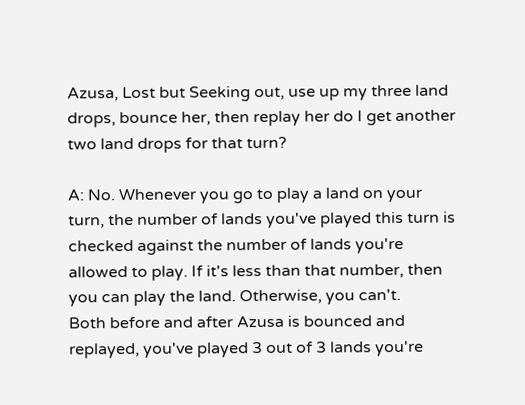Azusa, Lost but Seeking out, use up my three land drops, bounce her, then replay her do I get another two land drops for that turn?

A: No. Whenever you go to play a land on your turn, the number of lands you've played this turn is checked against the number of lands you're allowed to play. If it's less than that number, then you can play the land. Otherwise, you can't.
Both before and after Azusa is bounced and replayed, you've played 3 out of 3 lands you're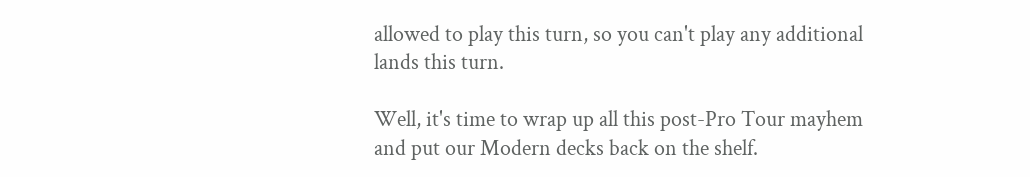allowed to play this turn, so you can't play any additional lands this turn.

Well, it's time to wrap up all this post-Pro Tour mayhem and put our Modern decks back on the shelf.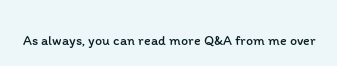As always, you can read more Q&A from me over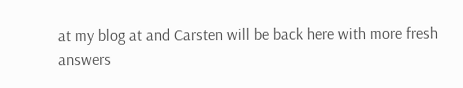at my blog at and Carsten will be back here with more fresh answers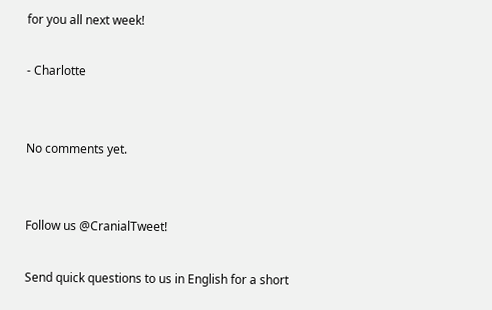for you all next week!

- Charlotte


No comments yet.


Follow us @CranialTweet!

Send quick questions to us in English for a short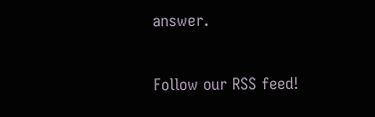answer.

Follow our RSS feed!